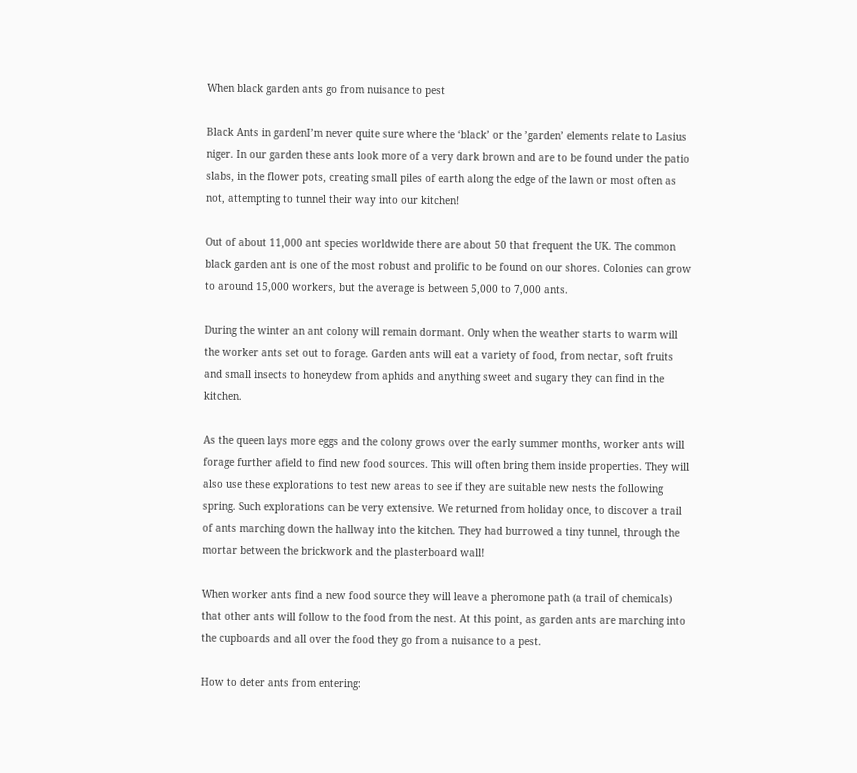When black garden ants go from nuisance to pest

Black Ants in gardenI’m never quite sure where the ‘black’ or the ’garden’ elements relate to Lasius niger. In our garden these ants look more of a very dark brown and are to be found under the patio slabs, in the flower pots, creating small piles of earth along the edge of the lawn or most often as not, attempting to tunnel their way into our kitchen!

Out of about 11,000 ant species worldwide there are about 50 that frequent the UK. The common black garden ant is one of the most robust and prolific to be found on our shores. Colonies can grow to around 15,000 workers, but the average is between 5,000 to 7,000 ants.

During the winter an ant colony will remain dormant. Only when the weather starts to warm will the worker ants set out to forage. Garden ants will eat a variety of food, from nectar, soft fruits and small insects to honeydew from aphids and anything sweet and sugary they can find in the kitchen.

As the queen lays more eggs and the colony grows over the early summer months, worker ants will forage further afield to find new food sources. This will often bring them inside properties. They will also use these explorations to test new areas to see if they are suitable new nests the following spring. Such explorations can be very extensive. We returned from holiday once, to discover a trail of ants marching down the hallway into the kitchen. They had burrowed a tiny tunnel, through the mortar between the brickwork and the plasterboard wall!

When worker ants find a new food source they will leave a pheromone path (a trail of chemicals) that other ants will follow to the food from the nest. At this point, as garden ants are marching into the cupboards and all over the food they go from a nuisance to a pest.

How to deter ants from entering: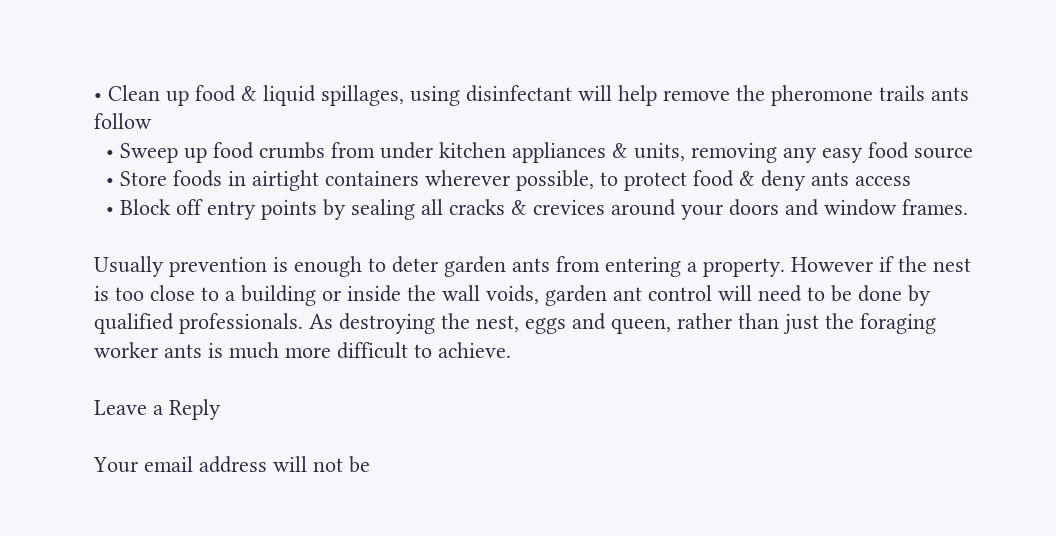• Clean up food & liquid spillages, using disinfectant will help remove the pheromone trails ants follow
  • Sweep up food crumbs from under kitchen appliances & units, removing any easy food source
  • Store foods in airtight containers wherever possible, to protect food & deny ants access
  • Block off entry points by sealing all cracks & crevices around your doors and window frames.

Usually prevention is enough to deter garden ants from entering a property. However if the nest is too close to a building or inside the wall voids, garden ant control will need to be done by qualified professionals. As destroying the nest, eggs and queen, rather than just the foraging worker ants is much more difficult to achieve.

Leave a Reply

Your email address will not be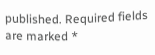published. Required fields are marked *